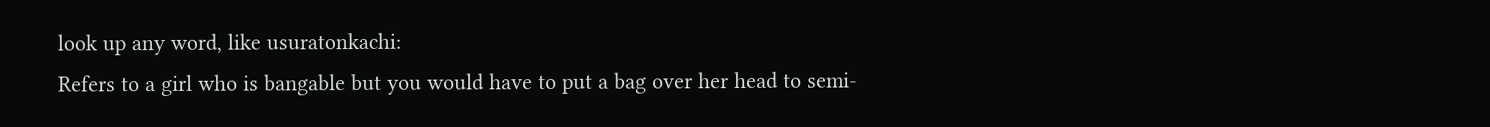look up any word, like usuratonkachi:
Refers to a girl who is bangable but you would have to put a bag over her head to semi-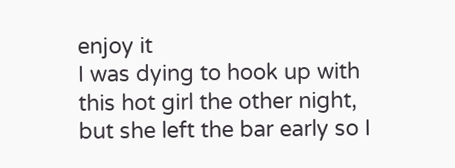enjoy it
I was dying to hook up with this hot girl the other night, but she left the bar early so I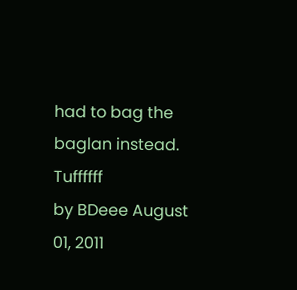had to bag the baglan instead. Tuffffff
by BDeee August 01, 2011